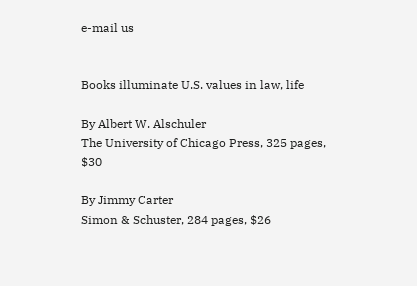e-mail us


Books illuminate U.S. values in law, life

By Albert W. Alschuler
The University of Chicago Press, 325 pages, $30

By Jimmy Carter
Simon & Schuster, 284 pages, $26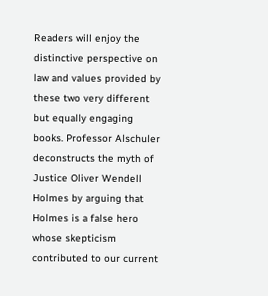Readers will enjoy the distinctive perspective on law and values provided by these two very different but equally engaging books. Professor Alschuler deconstructs the myth of Justice Oliver Wendell Holmes by arguing that Holmes is a false hero whose skepticism contributed to our current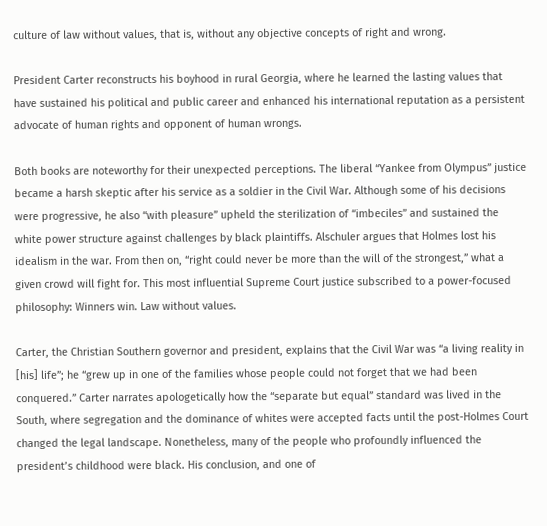culture of law without values, that is, without any objective concepts of right and wrong.

President Carter reconstructs his boyhood in rural Georgia, where he learned the lasting values that have sustained his political and public career and enhanced his international reputation as a persistent advocate of human rights and opponent of human wrongs.

Both books are noteworthy for their unexpected perceptions. The liberal “Yankee from Olympus” justice became a harsh skeptic after his service as a soldier in the Civil War. Although some of his decisions were progressive, he also “with pleasure” upheld the sterilization of “imbeciles” and sustained the white power structure against challenges by black plaintiffs. Alschuler argues that Holmes lost his idealism in the war. From then on, “right could never be more than the will of the strongest,” what a given crowd will fight for. This most influential Supreme Court justice subscribed to a power-focused philosophy: Winners win. Law without values.

Carter, the Christian Southern governor and president, explains that the Civil War was “a living reality in [his] life”; he “grew up in one of the families whose people could not forget that we had been conquered.” Carter narrates apologetically how the “separate but equal” standard was lived in the South, where segregation and the dominance of whites were accepted facts until the post-Holmes Court changed the legal landscape. Nonetheless, many of the people who profoundly influenced the president’s childhood were black. His conclusion, and one of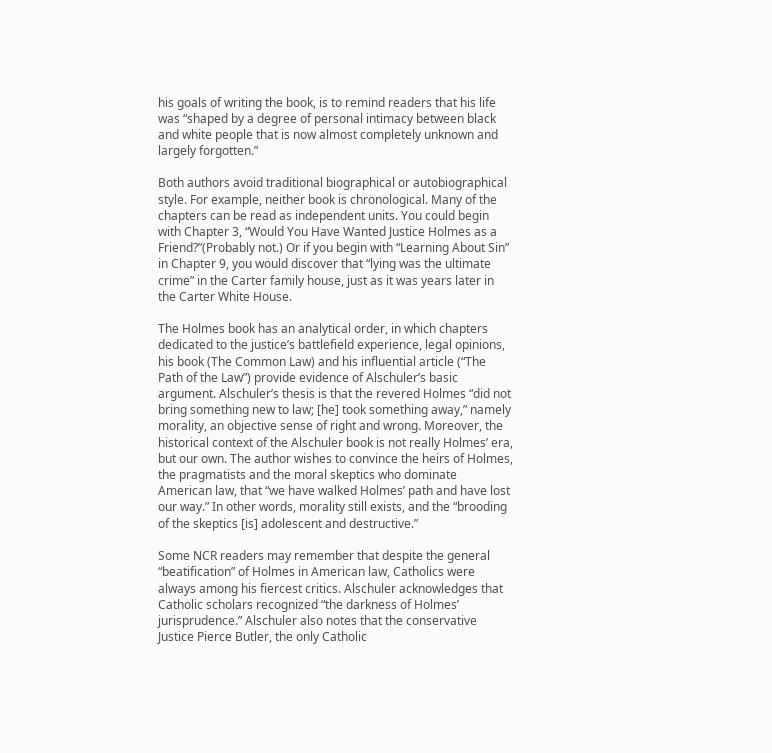his goals of writing the book, is to remind readers that his life was “shaped by a degree of personal intimacy between black and white people that is now almost completely unknown and largely forgotten.”

Both authors avoid traditional biographical or autobiographical style. For example, neither book is chronological. Many of the chapters can be read as independent units. You could begin with Chapter 3, “Would You Have Wanted Justice Holmes as a Friend?”(Probably not.) Or if you begin with “Learning About Sin” in Chapter 9, you would discover that “lying was the ultimate crime” in the Carter family house, just as it was years later in the Carter White House.

The Holmes book has an analytical order, in which chapters dedicated to the justice’s battlefield experience, legal opinions, his book (The Common Law) and his influential article (“The Path of the Law”) provide evidence of Alschuler’s basic argument. Alschuler’s thesis is that the revered Holmes “did not bring something new to law; [he] took something away,” namely morality, an objective sense of right and wrong. Moreover, the historical context of the Alschuler book is not really Holmes’ era, but our own. The author wishes to convince the heirs of Holmes, the pragmatists and the moral skeptics who dominate American law, that “we have walked Holmes’ path and have lost our way.” In other words, morality still exists, and the “brooding of the skeptics [is] adolescent and destructive.”

Some NCR readers may remember that despite the general “beatification” of Holmes in American law, Catholics were always among his fiercest critics. Alschuler acknowledges that Catholic scholars recognized “the darkness of Holmes’ jurisprudence.” Alschuler also notes that the conservative Justice Pierce Butler, the only Catholic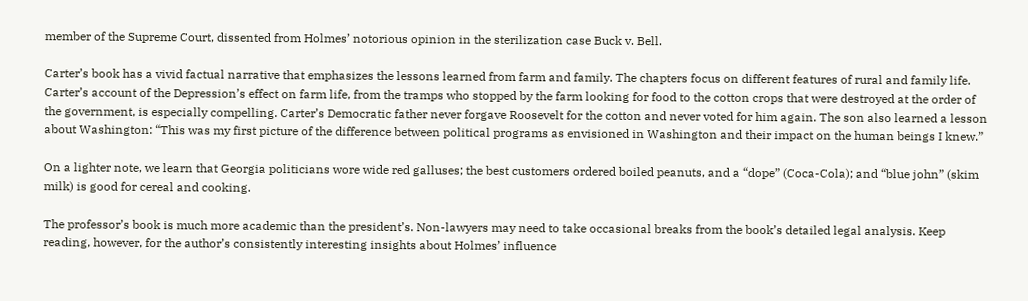member of the Supreme Court, dissented from Holmes’ notorious opinion in the sterilization case Buck v. Bell.

Carter’s book has a vivid factual narrative that emphasizes the lessons learned from farm and family. The chapters focus on different features of rural and family life. Carter’s account of the Depression’s effect on farm life, from the tramps who stopped by the farm looking for food to the cotton crops that were destroyed at the order of the government, is especially compelling. Carter’s Democratic father never forgave Roosevelt for the cotton and never voted for him again. The son also learned a lesson about Washington: “This was my first picture of the difference between political programs as envisioned in Washington and their impact on the human beings I knew.”

On a lighter note, we learn that Georgia politicians wore wide red galluses; the best customers ordered boiled peanuts, and a “dope” (Coca-Cola); and “blue john” (skim milk) is good for cereal and cooking.

The professor’s book is much more academic than the president’s. Non-lawyers may need to take occasional breaks from the book’s detailed legal analysis. Keep reading, however, for the author’s consistently interesting insights about Holmes’ influence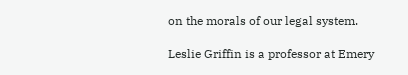on the morals of our legal system.

Leslie Griffin is a professor at Emery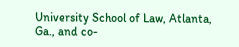University School of Law, Atlanta, Ga., and co-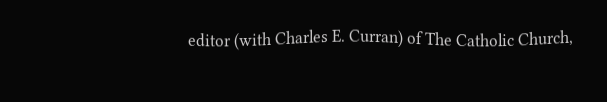editor (with Charles E. Curran) of The Catholic Church,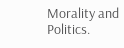Morality and Politics.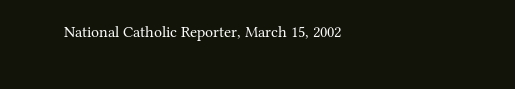National Catholic Reporter, March 15, 2002